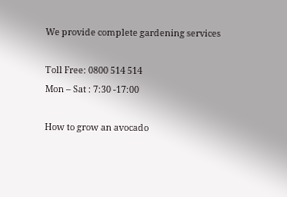We provide complete gardening services

Toll Free: 0800 514 514
Mon – Sat : 7:30 -17:00

How to grow an avocado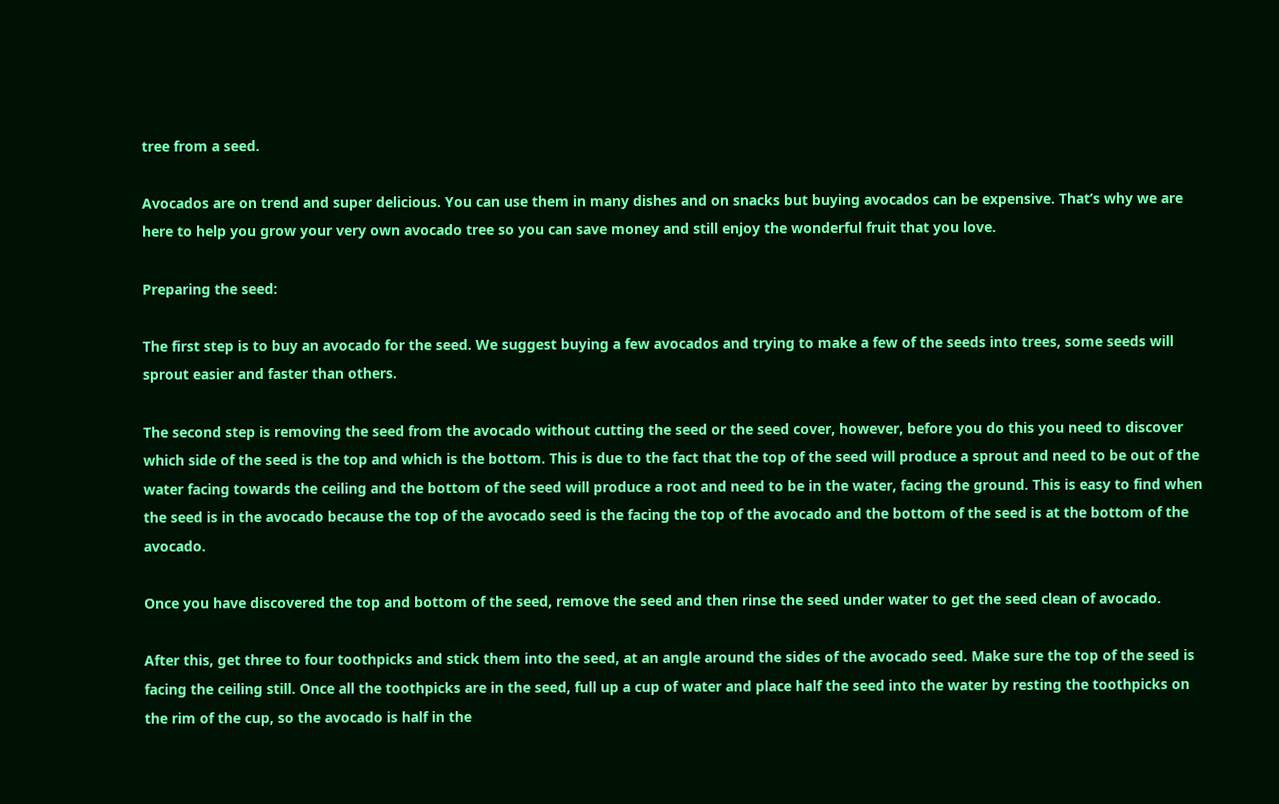tree from a seed.

Avocados are on trend and super delicious. You can use them in many dishes and on snacks but buying avocados can be expensive. That’s why we are here to help you grow your very own avocado tree so you can save money and still enjoy the wonderful fruit that you love.

Preparing the seed:

The first step is to buy an avocado for the seed. We suggest buying a few avocados and trying to make a few of the seeds into trees, some seeds will sprout easier and faster than others.

The second step is removing the seed from the avocado without cutting the seed or the seed cover, however, before you do this you need to discover which side of the seed is the top and which is the bottom. This is due to the fact that the top of the seed will produce a sprout and need to be out of the water facing towards the ceiling and the bottom of the seed will produce a root and need to be in the water, facing the ground. This is easy to find when the seed is in the avocado because the top of the avocado seed is the facing the top of the avocado and the bottom of the seed is at the bottom of the avocado.

Once you have discovered the top and bottom of the seed, remove the seed and then rinse the seed under water to get the seed clean of avocado.

After this, get three to four toothpicks and stick them into the seed, at an angle around the sides of the avocado seed. Make sure the top of the seed is facing the ceiling still. Once all the toothpicks are in the seed, full up a cup of water and place half the seed into the water by resting the toothpicks on the rim of the cup, so the avocado is half in the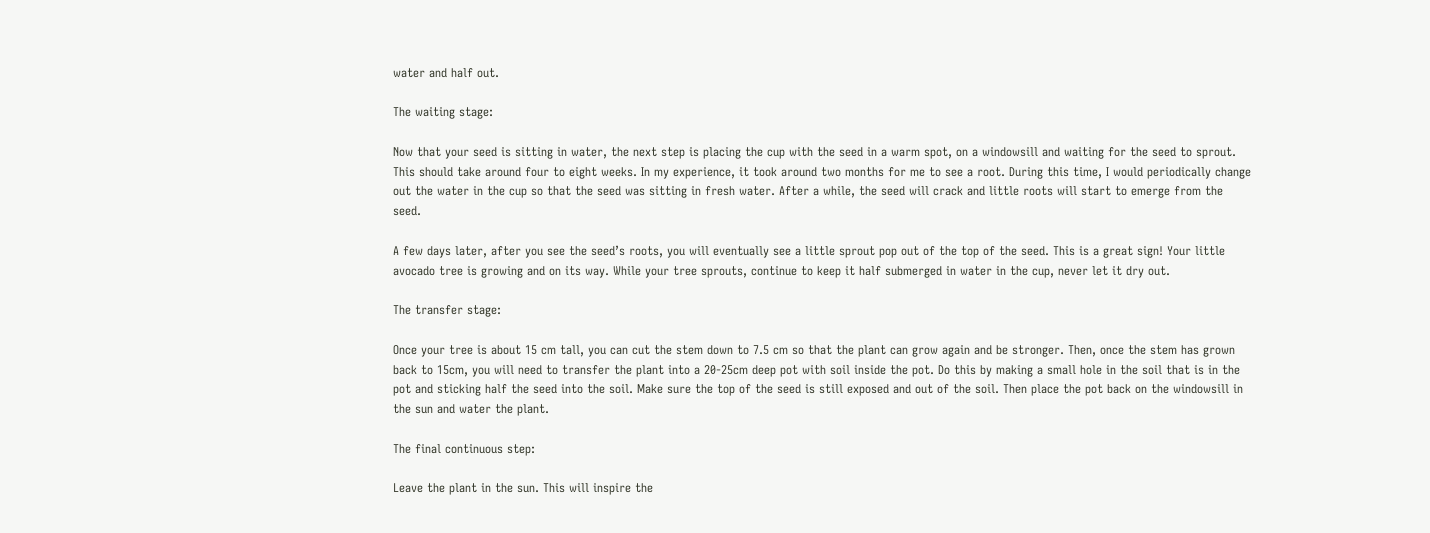water and half out.

The waiting stage:

Now that your seed is sitting in water, the next step is placing the cup with the seed in a warm spot, on a windowsill and waiting for the seed to sprout. This should take around four to eight weeks. In my experience, it took around two months for me to see a root. During this time, I would periodically change out the water in the cup so that the seed was sitting in fresh water. After a while, the seed will crack and little roots will start to emerge from the seed.

A few days later, after you see the seed’s roots, you will eventually see a little sprout pop out of the top of the seed. This is a great sign! Your little avocado tree is growing and on its way. While your tree sprouts, continue to keep it half submerged in water in the cup, never let it dry out.

The transfer stage:

Once your tree is about 15 cm tall, you can cut the stem down to 7.5 cm so that the plant can grow again and be stronger. Then, once the stem has grown back to 15cm, you will need to transfer the plant into a 20-25cm deep pot with soil inside the pot. Do this by making a small hole in the soil that is in the pot and sticking half the seed into the soil. Make sure the top of the seed is still exposed and out of the soil. Then place the pot back on the windowsill in the sun and water the plant.

The final continuous step:

Leave the plant in the sun. This will inspire the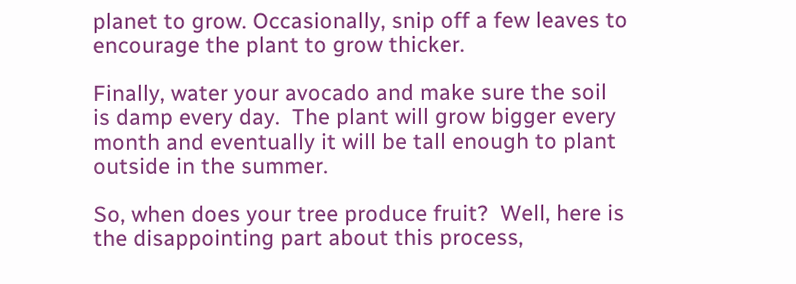planet to grow. Occasionally, snip off a few leaves to encourage the plant to grow thicker.

Finally, water your avocado and make sure the soil is damp every day.  The plant will grow bigger every month and eventually it will be tall enough to plant outside in the summer.

So, when does your tree produce fruit?  Well, here is the disappointing part about this process,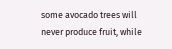some avocado trees will never produce fruit, while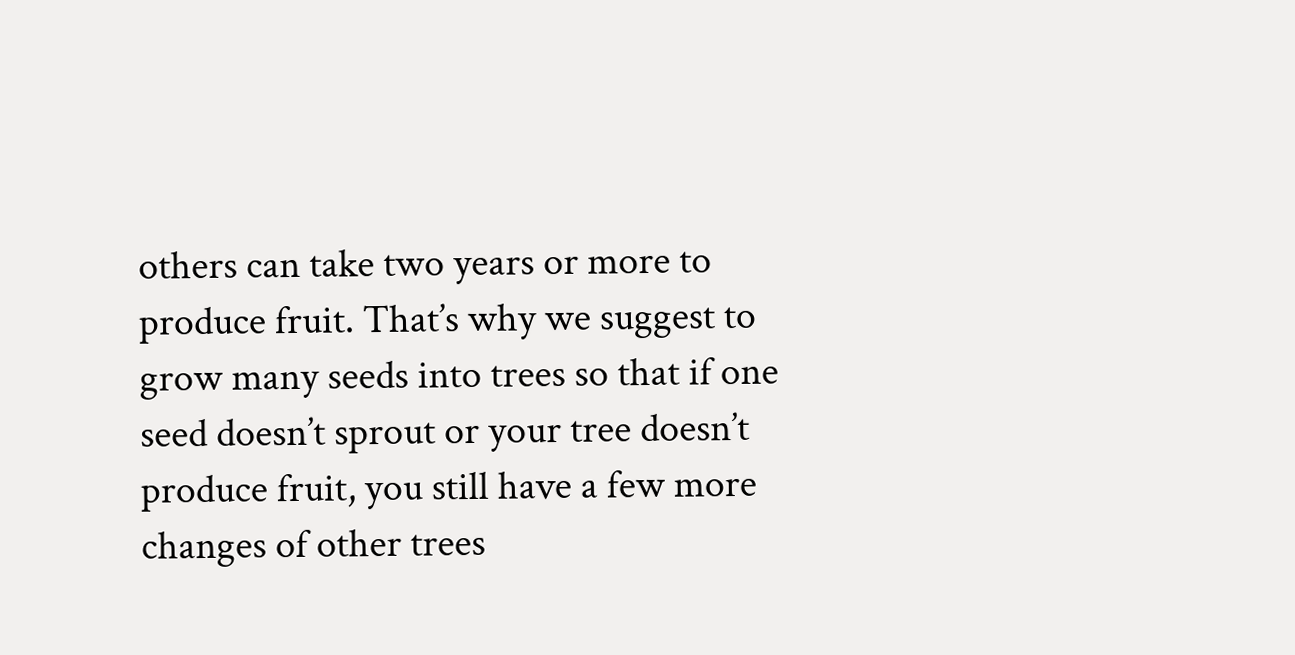others can take two years or more to produce fruit. That’s why we suggest to grow many seeds into trees so that if one seed doesn’t sprout or your tree doesn’t produce fruit, you still have a few more changes of other trees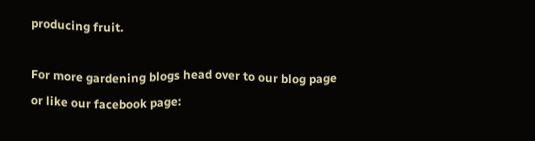producing fruit.

For more gardening blogs head over to our blog page or like our facebook page: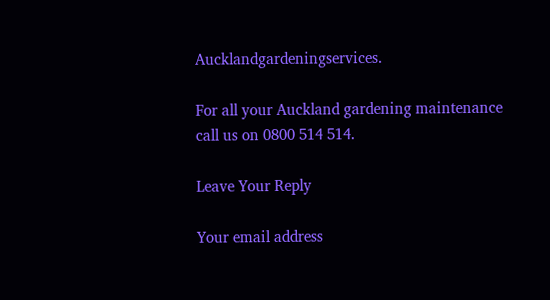Aucklandgardeningservices.

For all your Auckland gardening maintenance call us on 0800 514 514.

Leave Your Reply

Your email address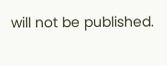will not be published.